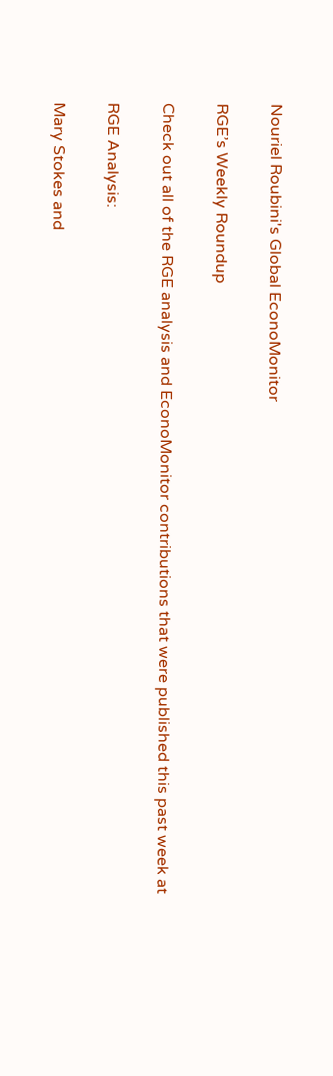Nouriel Roubini's Global EconoMonitor

RGE’s Weekly Roundup

Check out all of the RGE analysis and EconoMonitor contributions that were published this past week at

RGE Analysis:

Mary Stokes and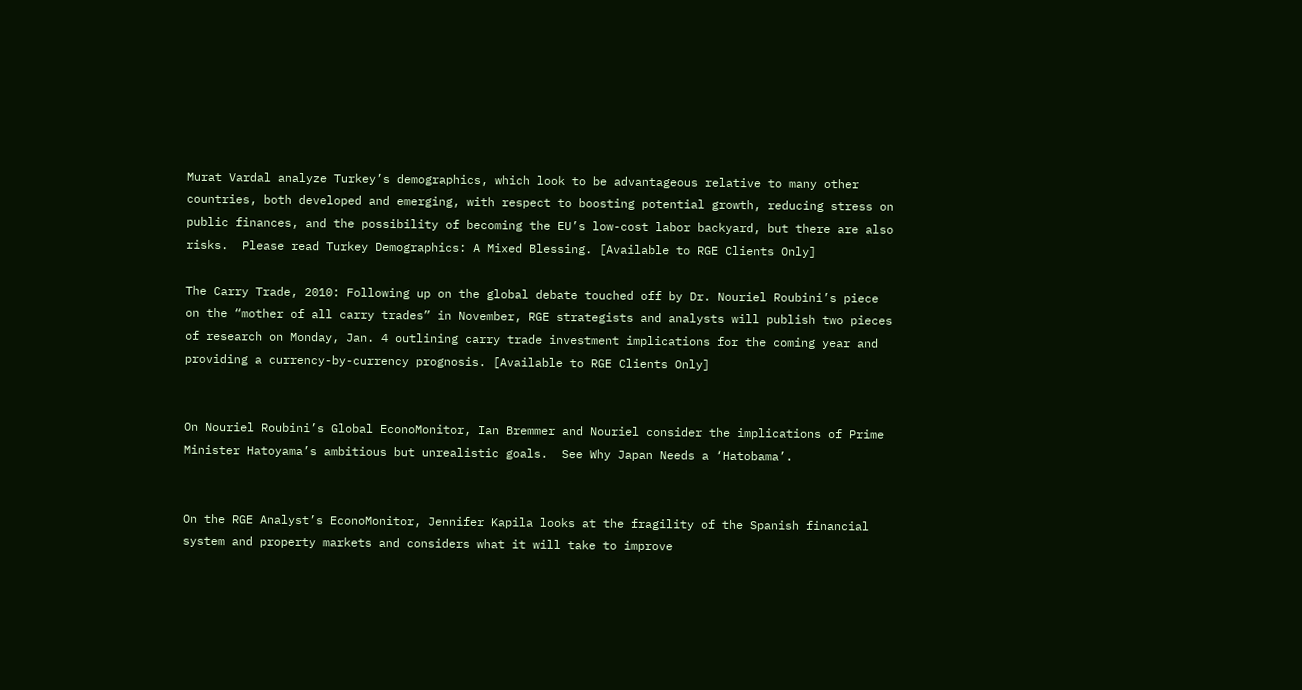Murat Vardal analyze Turkey’s demographics, which look to be advantageous relative to many other countries, both developed and emerging, with respect to boosting potential growth, reducing stress on public finances, and the possibility of becoming the EU’s low-cost labor backyard, but there are also risks.  Please read Turkey Demographics: A Mixed Blessing. [Available to RGE Clients Only]

The Carry Trade, 2010: Following up on the global debate touched off by Dr. Nouriel Roubini’s piece on the “mother of all carry trades” in November, RGE strategists and analysts will publish two pieces of research on Monday, Jan. 4 outlining carry trade investment implications for the coming year and providing a currency-by-currency prognosis. [Available to RGE Clients Only]


On Nouriel Roubini’s Global EconoMonitor, Ian Bremmer and Nouriel consider the implications of Prime Minister Hatoyama’s ambitious but unrealistic goals.  See Why Japan Needs a ‘Hatobama’.


On the RGE Analyst’s EconoMonitor, Jennifer Kapila looks at the fragility of the Spanish financial system and property markets and considers what it will take to improve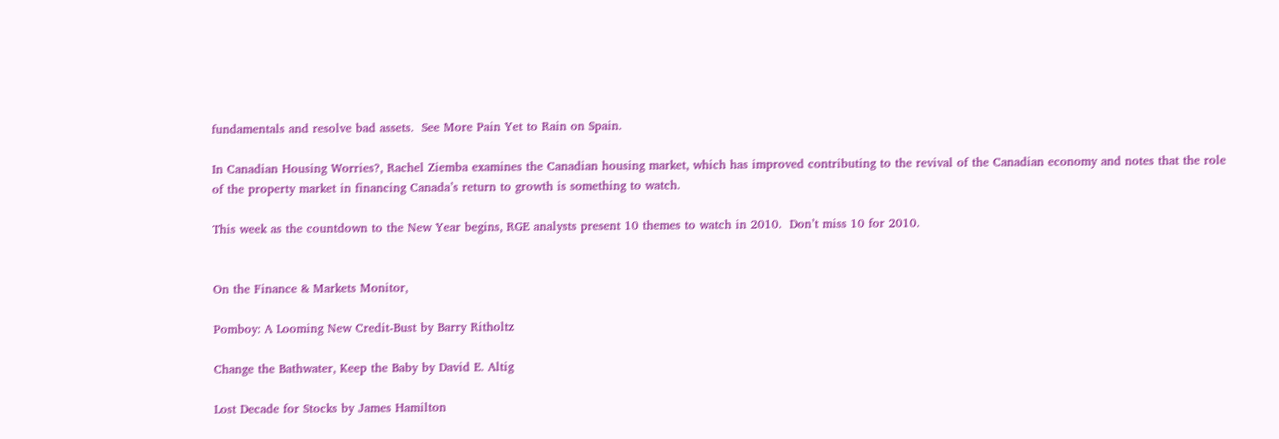fundamentals and resolve bad assets.  See More Pain Yet to Rain on Spain.

In Canadian Housing Worries?, Rachel Ziemba examines the Canadian housing market, which has improved contributing to the revival of the Canadian economy and notes that the role of the property market in financing Canada’s return to growth is something to watch.

This week as the countdown to the New Year begins, RGE analysts present 10 themes to watch in 2010.  Don’t miss 10 for 2010.


On the Finance & Markets Monitor,

Pomboy: A Looming New Credit-Bust by Barry Ritholtz

Change the Bathwater, Keep the Baby by David E. Altig

Lost Decade for Stocks by James Hamilton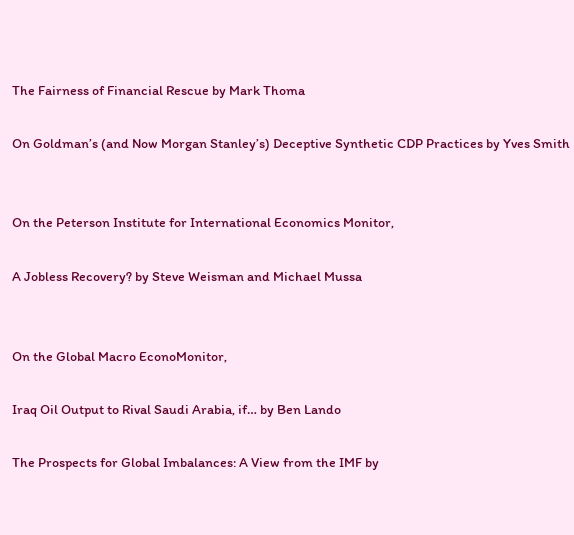The Fairness of Financial Rescue by Mark Thoma

On Goldman’s (and Now Morgan Stanley’s) Deceptive Synthetic CDP Practices by Yves Smith


On the Peterson Institute for International Economics Monitor,

A Jobless Recovery? by Steve Weisman and Michael Mussa


On the Global Macro EconoMonitor,

Iraq Oil Output to Rival Saudi Arabia, if… by Ben Lando

The Prospects for Global Imbalances: A View from the IMF by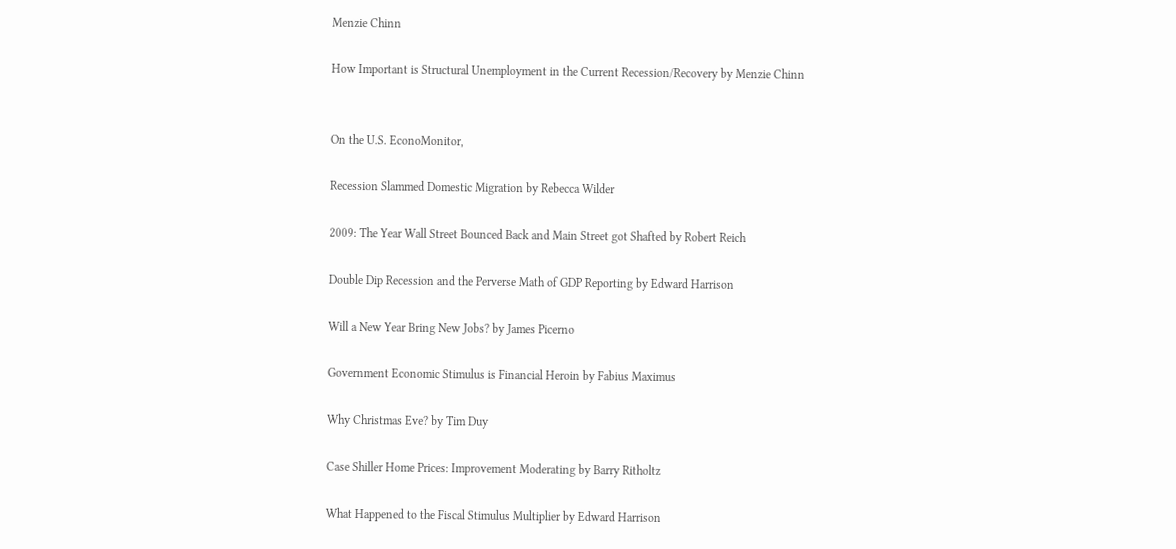Menzie Chinn

How Important is Structural Unemployment in the Current Recession/Recovery by Menzie Chinn


On the U.S. EconoMonitor,

Recession Slammed Domestic Migration by Rebecca Wilder

2009: The Year Wall Street Bounced Back and Main Street got Shafted by Robert Reich

Double Dip Recession and the Perverse Math of GDP Reporting by Edward Harrison

Will a New Year Bring New Jobs? by James Picerno

Government Economic Stimulus is Financial Heroin by Fabius Maximus

Why Christmas Eve? by Tim Duy

Case Shiller Home Prices: Improvement Moderating by Barry Ritholtz

What Happened to the Fiscal Stimulus Multiplier by Edward Harrison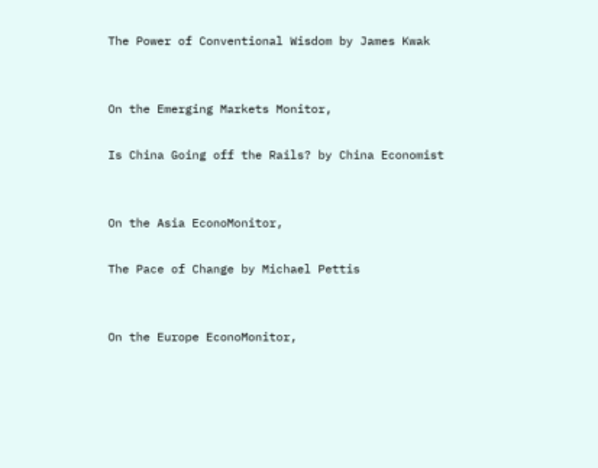The Power of Conventional Wisdom by James Kwak


On the Emerging Markets Monitor,

Is China Going off the Rails? by China Economist


On the Asia EconoMonitor,

The Pace of Change by Michael Pettis


On the Europe EconoMonitor,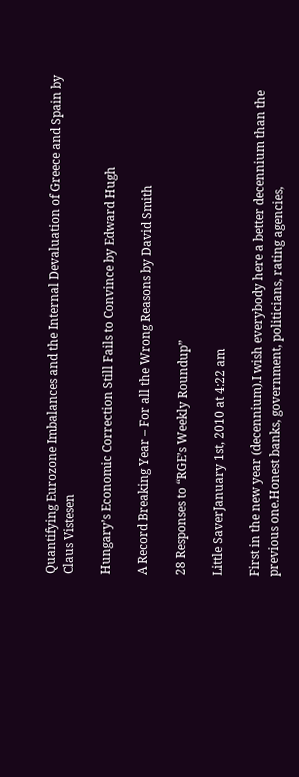Quantifying Eurozone Imbalances and the Internal Devaluation of Greece and Spain by Claus Vistesen

Hungary’s Economic Correction Still Fails to Convince by Edward Hugh

A Record Breaking Year – For all the Wrong Reasons by David Smith

28 Responses to “RGE’s Weekly Roundup”

Little SaverJanuary 1st, 2010 at 4:22 am

First in the new year (decennium).I wish everybody here a better decennium than the previous one.Honest banks, government, politicians, rating agencies,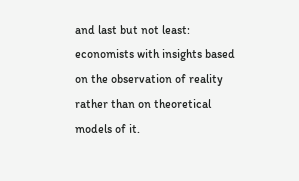and last but not least: economists with insights based on the observation of reality rather than on theoretical models of it.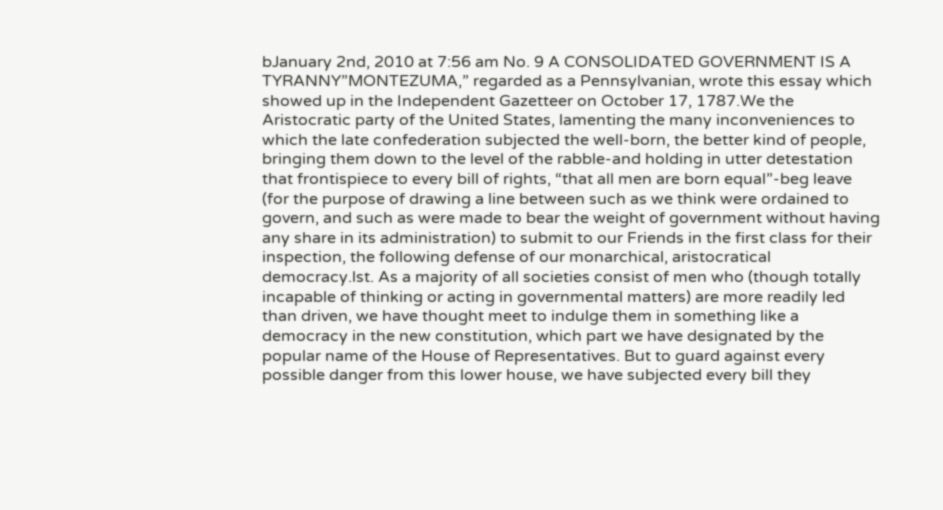bJanuary 2nd, 2010 at 7:56 am No. 9 A CONSOLIDATED GOVERNMENT IS A TYRANNY”MONTEZUMA,” regarded as a Pennsylvanian, wrote this essay which showed up in the Independent Gazetteer on October 17, 1787.We the Aristocratic party of the United States, lamenting the many inconveniences to which the late confederation subjected the well-born, the better kind of people, bringing them down to the level of the rabble-and holding in utter detestation that frontispiece to every bill of rights, “that all men are born equal”-beg leave (for the purpose of drawing a line between such as we think were ordained to govern, and such as were made to bear the weight of government without having any share in its administration) to submit to our Friends in the first class for their inspection, the following defense of our monarchical, aristocratical democracy.lst. As a majority of all societies consist of men who (though totally incapable of thinking or acting in governmental matters) are more readily led than driven, we have thought meet to indulge them in something like a democracy in the new constitution, which part we have designated by the popular name of the House of Representatives. But to guard against every possible danger from this lower house, we have subjected every bill they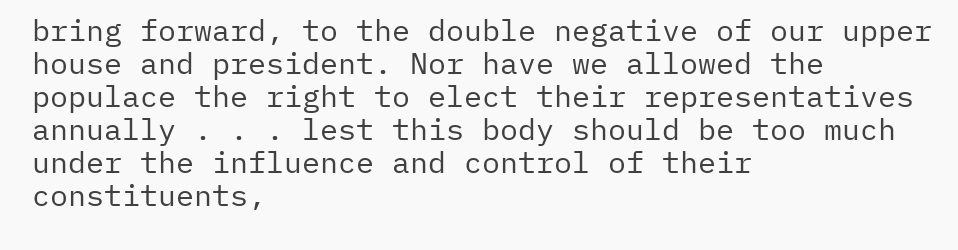bring forward, to the double negative of our upper house and president. Nor have we allowed the populace the right to elect their representatives annually . . . lest this body should be too much under the influence and control of their constituents,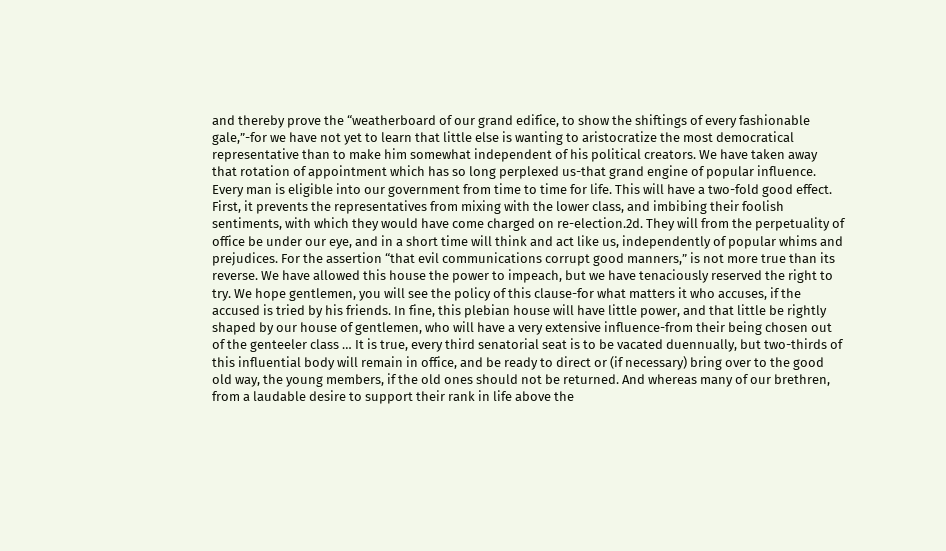and thereby prove the “weatherboard of our grand edifice, to show the shiftings of every fashionable gale,”-for we have not yet to learn that little else is wanting to aristocratize the most democratical representative than to make him somewhat independent of his political creators. We have taken away that rotation of appointment which has so long perplexed us-that grand engine of popular influence. Every man is eligible into our government from time to time for life. This will have a two-fold good effect. First, it prevents the representatives from mixing with the lower class, and imbibing their foolish sentiments, with which they would have come charged on re-election.2d. They will from the perpetuality of office be under our eye, and in a short time will think and act like us, independently of popular whims and prejudices. For the assertion “that evil communications corrupt good manners,” is not more true than its reverse. We have allowed this house the power to impeach, but we have tenaciously reserved the right to try. We hope gentlemen, you will see the policy of this clause-for what matters it who accuses, if the accused is tried by his friends. In fine, this plebian house will have little power, and that little be rightly shaped by our house of gentlemen, who will have a very extensive influence-from their being chosen out of the genteeler class … It is true, every third senatorial seat is to be vacated duennually, but two-thirds of this influential body will remain in office, and be ready to direct or (if necessary) bring over to the good old way, the young members, if the old ones should not be returned. And whereas many of our brethren, from a laudable desire to support their rank in life above the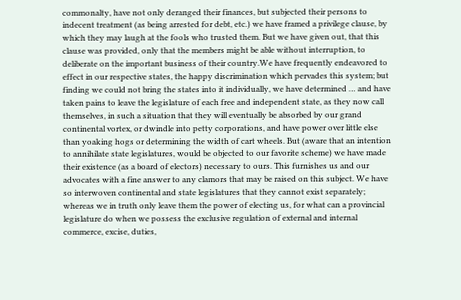commonalty, have not only deranged their finances, but subjected their persons to indecent treatment (as being arrested for debt, etc.) we have framed a privilege clause, by which they may laugh at the fools who trusted them. But we have given out, that this clause was provided, only that the members might be able without interruption, to deliberate on the important business of their country.We have frequently endeavored to effect in our respective states, the happy discrimination which pervades this system; but finding we could not bring the states into it individually, we have determined … and have taken pains to leave the legislature of each free and independent state, as they now call themselves, in such a situation that they will eventually be absorbed by our grand continental vortex, or dwindle into petty corporations, and have power over little else than yoaking hogs or determining the width of cart wheels. But (aware that an intention to annihilate state legislatures, would be objected to our favorite scheme) we have made their existence (as a board of electors) necessary to ours. This furnishes us and our advocates with a fine answer to any clamors that may be raised on this subject. We have so interwoven continental and state legislatures that they cannot exist separately; whereas we in truth only leave them the power of electing us, for what can a provincial legislature do when we possess the exclusive regulation of external and internal commerce, excise, duties,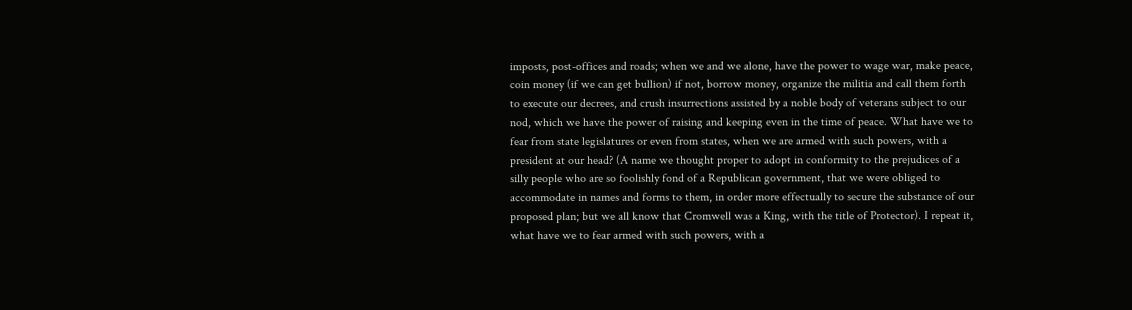imposts, post-offices and roads; when we and we alone, have the power to wage war, make peace, coin money (if we can get bullion) if not, borrow money, organize the militia and call them forth to execute our decrees, and crush insurrections assisted by a noble body of veterans subject to our nod, which we have the power of raising and keeping even in the time of peace. What have we to fear from state legislatures or even from states, when we are armed with such powers, with a president at our head? (A name we thought proper to adopt in conformity to the prejudices of a silly people who are so foolishly fond of a Republican government, that we were obliged to accommodate in names and forms to them, in order more effectually to secure the substance of our proposed plan; but we all know that Cromwell was a King, with the title of Protector). I repeat it, what have we to fear armed with such powers, with a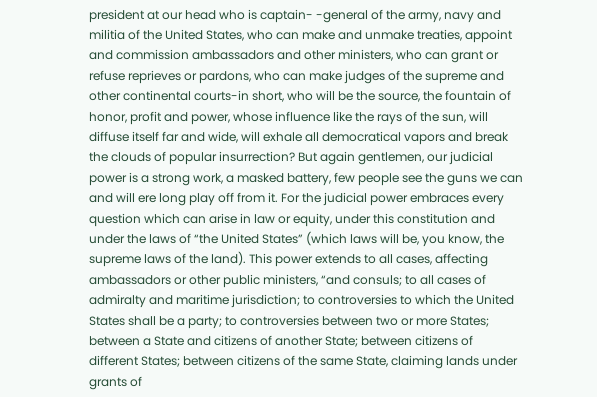president at our head who is captain- -general of the army, navy and militia of the United States, who can make and unmake treaties, appoint and commission ambassadors and other ministers, who can grant or refuse reprieves or pardons, who can make judges of the supreme and other continental courts-in short, who will be the source, the fountain of honor, profit and power, whose influence like the rays of the sun, will diffuse itself far and wide, will exhale all democratical vapors and break the clouds of popular insurrection? But again gentlemen, our judicial power is a strong work, a masked battery, few people see the guns we can and will ere long play off from it. For the judicial power embraces every question which can arise in law or equity, under this constitution and under the laws of “the United States” (which laws will be, you know, the supreme laws of the land). This power extends to all cases, affecting ambassadors or other public ministers, “and consuls; to all cases of admiralty and maritime jurisdiction; to controversies to which the United States shall be a party; to controversies between two or more States; between a State and citizens of another State; between citizens of different States; between citizens of the same State, claiming lands under grants of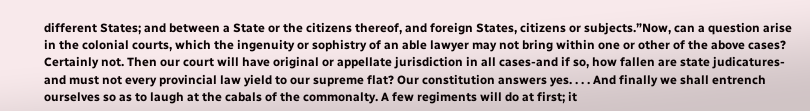different States; and between a State or the citizens thereof, and foreign States, citizens or subjects.”Now, can a question arise in the colonial courts, which the ingenuity or sophistry of an able lawyer may not bring within one or other of the above cases? Certainly not. Then our court will have original or appellate jurisdiction in all cases-and if so, how fallen are state judicatures-and must not every provincial law yield to our supreme flat? Our constitution answers yes. . . . And finally we shall entrench ourselves so as to laugh at the cabals of the commonalty. A few regiments will do at first; it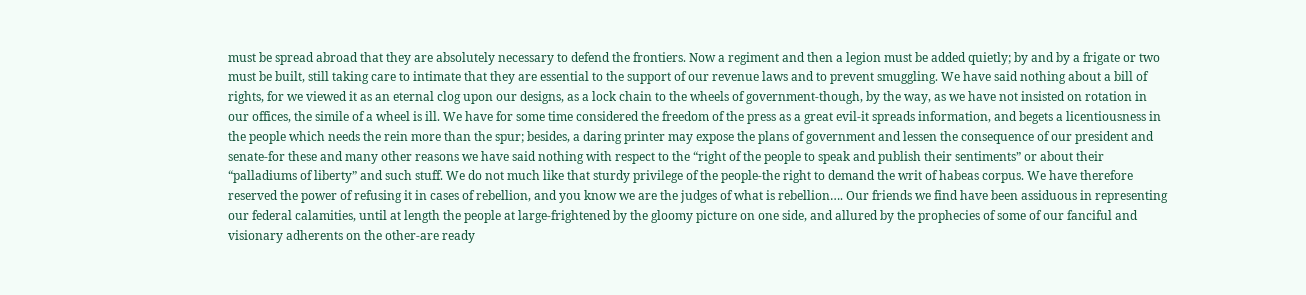must be spread abroad that they are absolutely necessary to defend the frontiers. Now a regiment and then a legion must be added quietly; by and by a frigate or two must be built, still taking care to intimate that they are essential to the support of our revenue laws and to prevent smuggling. We have said nothing about a bill of rights, for we viewed it as an eternal clog upon our designs, as a lock chain to the wheels of government-though, by the way, as we have not insisted on rotation in our offices, the simile of a wheel is ill. We have for some time considered the freedom of the press as a great evil-it spreads information, and begets a licentiousness in the people which needs the rein more than the spur; besides, a daring printer may expose the plans of government and lessen the consequence of our president and senate-for these and many other reasons we have said nothing with respect to the “right of the people to speak and publish their sentiments” or about their “palladiums of liberty” and such stuff. We do not much like that sturdy privilege of the people-the right to demand the writ of habeas corpus. We have therefore reserved the power of refusing it in cases of rebellion, and you know we are the judges of what is rebellion…. Our friends we find have been assiduous in representing our federal calamities, until at length the people at large-frightened by the gloomy picture on one side, and allured by the prophecies of some of our fanciful and visionary adherents on the other-are ready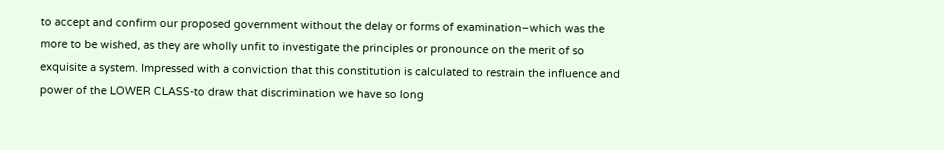to accept and confirm our proposed government without the delay or forms of examination–which was the more to be wished, as they are wholly unfit to investigate the principles or pronounce on the merit of so exquisite a system. Impressed with a conviction that this constitution is calculated to restrain the influence and power of the LOWER CLASS-to draw that discrimination we have so long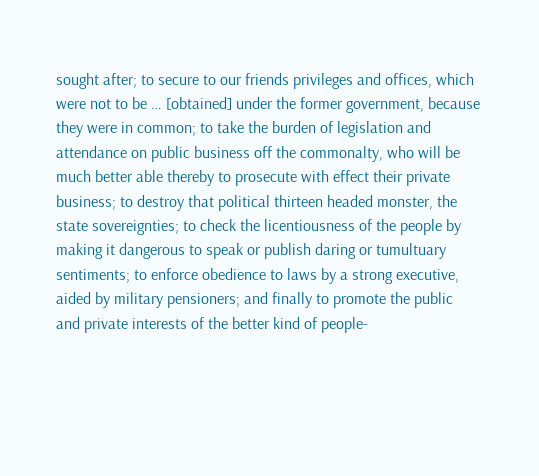sought after; to secure to our friends privileges and offices, which were not to be … [obtained] under the former government, because they were in common; to take the burden of legislation and attendance on public business off the commonalty, who will be much better able thereby to prosecute with effect their private business; to destroy that political thirteen headed monster, the state sovereignties; to check the licentiousness of the people by making it dangerous to speak or publish daring or tumultuary sentiments; to enforce obedience to laws by a strong executive, aided by military pensioners; and finally to promote the public and private interests of the better kind of people-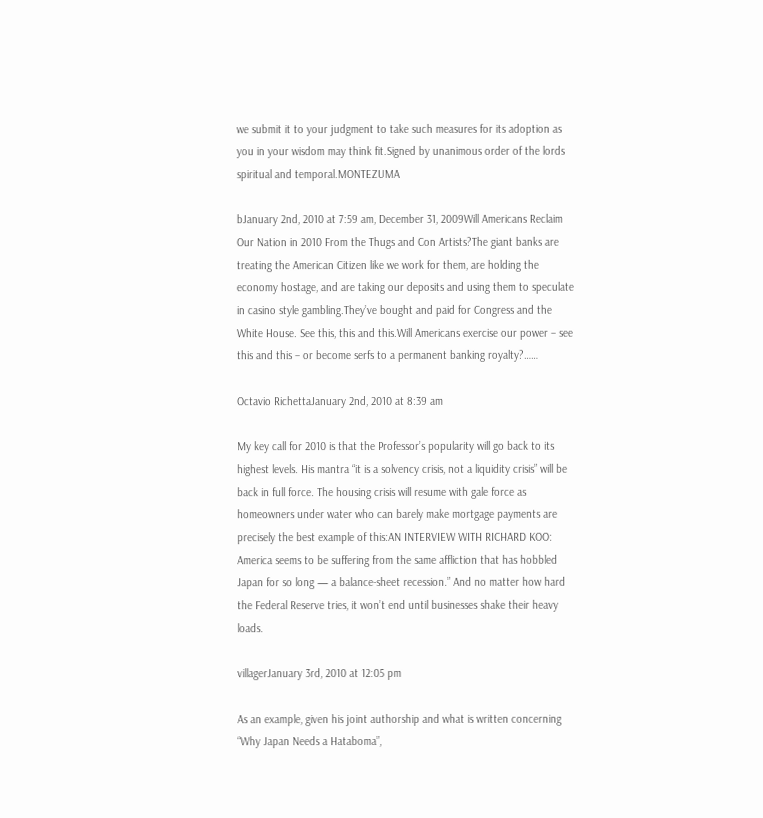we submit it to your judgment to take such measures for its adoption as you in your wisdom may think fit.Signed by unanimous order of the lords spiritual and temporal.MONTEZUMA

bJanuary 2nd, 2010 at 7:59 am, December 31, 2009Will Americans Reclaim Our Nation in 2010 From the Thugs and Con Artists?The giant banks are treating the American Citizen like we work for them, are holding the economy hostage, and are taking our deposits and using them to speculate in casino style gambling.They’ve bought and paid for Congress and the White House. See this, this and this.Will Americans exercise our power – see this and this – or become serfs to a permanent banking royalty?……

Octavio RichettaJanuary 2nd, 2010 at 8:39 am

My key call for 2010 is that the Professor’s popularity will go back to its highest levels. His mantra “it is a solvency crisis, not a liquidity crisis” will be back in full force. The housing crisis will resume with gale force as homeowners under water who can barely make mortgage payments are precisely the best example of this:AN INTERVIEW WITH RICHARD KOO: America seems to be suffering from the same affliction that has hobbled Japan for so long — a balance-sheet recession.” And no matter how hard the Federal Reserve tries, it won’t end until businesses shake their heavy loads.

villagerJanuary 3rd, 2010 at 12:05 pm

As an example, given his joint authorship and what is written concerning “Why Japan Needs a Hataboma”,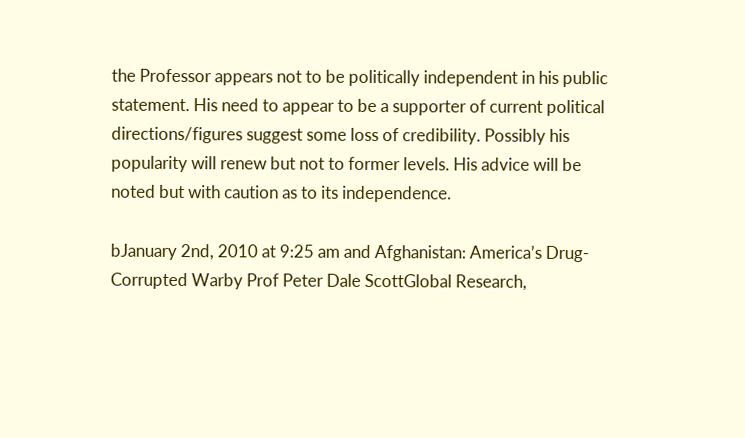the Professor appears not to be politically independent in his public statement. His need to appear to be a supporter of current political directions/figures suggest some loss of credibility. Possibly his popularity will renew but not to former levels. His advice will be noted but with caution as to its independence.

bJanuary 2nd, 2010 at 9:25 am and Afghanistan: America’s Drug-Corrupted Warby Prof Peter Dale ScottGlobal Research,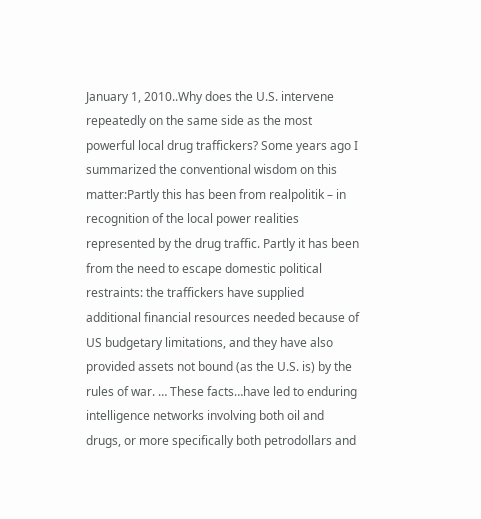January 1, 2010..Why does the U.S. intervene repeatedly on the same side as the most powerful local drug traffickers? Some years ago I summarized the conventional wisdom on this matter:Partly this has been from realpolitik – in recognition of the local power realities represented by the drug traffic. Partly it has been from the need to escape domestic political restraints: the traffickers have supplied additional financial resources needed because of US budgetary limitations, and they have also provided assets not bound (as the U.S. is) by the rules of war. … These facts…have led to enduring intelligence networks involving both oil and drugs, or more specifically both petrodollars and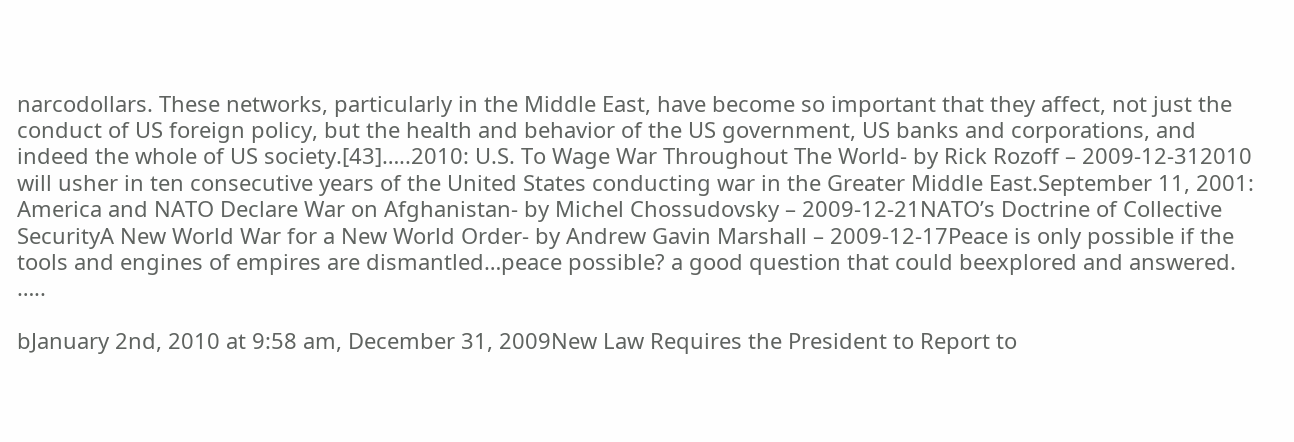narcodollars. These networks, particularly in the Middle East, have become so important that they affect, not just the conduct of US foreign policy, but the health and behavior of the US government, US banks and corporations, and indeed the whole of US society.[43]…..2010: U.S. To Wage War Throughout The World- by Rick Rozoff – 2009-12-312010 will usher in ten consecutive years of the United States conducting war in the Greater Middle East.September 11, 2001: America and NATO Declare War on Afghanistan- by Michel Chossudovsky – 2009-12-21NATO’s Doctrine of Collective SecurityA New World War for a New World Order- by Andrew Gavin Marshall – 2009-12-17Peace is only possible if the tools and engines of empires are dismantled…peace possible? a good question that could beexplored and answered. …..

bJanuary 2nd, 2010 at 9:58 am, December 31, 2009New Law Requires the President to Report to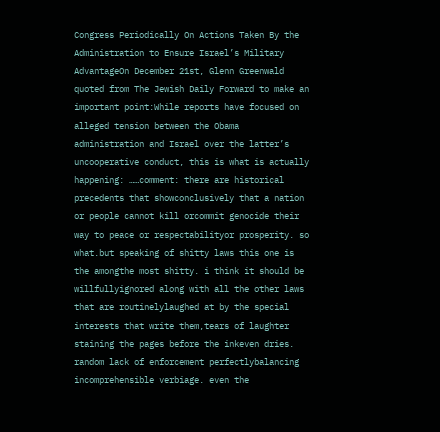Congress Periodically On Actions Taken By the Administration to Ensure Israel’s Military AdvantageOn December 21st, Glenn Greenwald quoted from The Jewish Daily Forward to make an important point:While reports have focused on alleged tension between the Obama administration and Israel over the latter’s uncooperative conduct, this is what is actually happening: ……comment: there are historical precedents that showconclusively that a nation or people cannot kill orcommit genocide their way to peace or respectabilityor prosperity. so what.but speaking of shitty laws this one is the amongthe most shitty. i think it should be willfullyignored along with all the other laws that are routinelylaughed at by the special interests that write them,tears of laughter staining the pages before the inkeven dries. random lack of enforcement perfectlybalancing incomprehensible verbiage. even the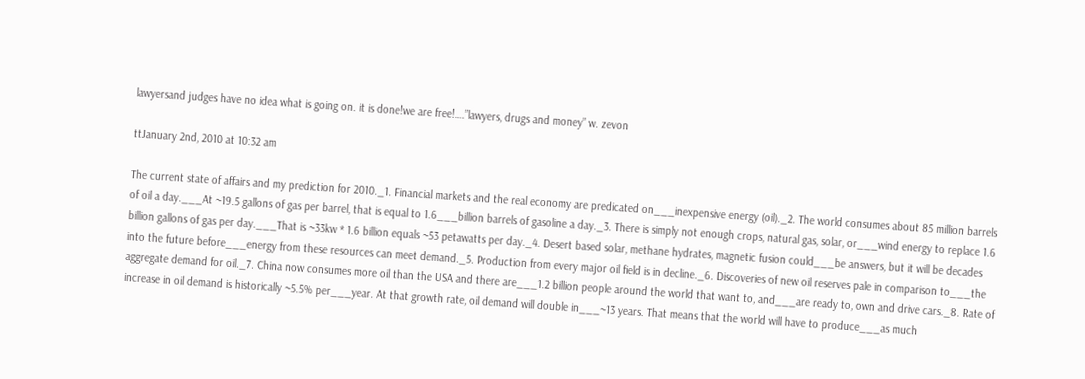lawyersand judges have no idea what is going on. it is done!we are free!….”lawyers, drugs and money” w. zevon

ttJanuary 2nd, 2010 at 10:32 am

The current state of affairs and my prediction for 2010._1. Financial markets and the real economy are predicated on___inexpensive energy (oil)._2. The world consumes about 85 million barrels of oil a day.___At ~19.5 gallons of gas per barrel, that is equal to 1.6___billion barrels of gasoline a day._3. There is simply not enough crops, natural gas, solar, or___wind energy to replace 1.6 billion gallons of gas per day.___That is ~33kw * 1.6 billion equals ~53 petawatts per day._4. Desert based solar, methane hydrates, magnetic fusion could___be answers, but it will be decades into the future before___energy from these resources can meet demand._5. Production from every major oil field is in decline._6. Discoveries of new oil reserves pale in comparison to___the aggregate demand for oil._7. China now consumes more oil than the USA and there are___1.2 billion people around the world that want to, and___are ready to, own and drive cars._8. Rate of increase in oil demand is historically ~5.5% per___year. At that growth rate, oil demand will double in___~13 years. That means that the world will have to produce___as much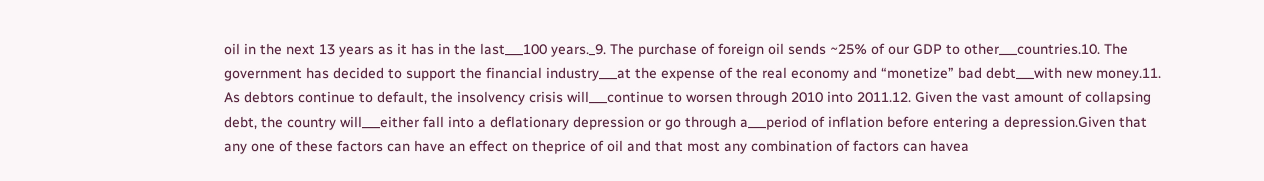oil in the next 13 years as it has in the last___100 years._9. The purchase of foreign oil sends ~25% of our GDP to other___countries.10. The government has decided to support the financial industry___at the expense of the real economy and “monetize” bad debt___with new money.11. As debtors continue to default, the insolvency crisis will___continue to worsen through 2010 into 2011.12. Given the vast amount of collapsing debt, the country will___either fall into a deflationary depression or go through a___period of inflation before entering a depression.Given that any one of these factors can have an effect on theprice of oil and that most any combination of factors can havea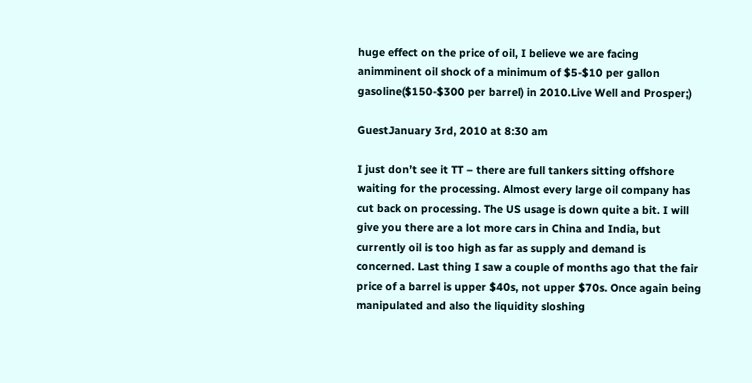huge effect on the price of oil, I believe we are facing animminent oil shock of a minimum of $5-$10 per gallon gasoline($150-$300 per barrel) in 2010.Live Well and Prosper;)

GuestJanuary 3rd, 2010 at 8:30 am

I just don’t see it TT – there are full tankers sitting offshore waiting for the processing. Almost every large oil company has cut back on processing. The US usage is down quite a bit. I will give you there are a lot more cars in China and India, but currently oil is too high as far as supply and demand is concerned. Last thing I saw a couple of months ago that the fair price of a barrel is upper $40s, not upper $70s. Once again being manipulated and also the liquidity sloshing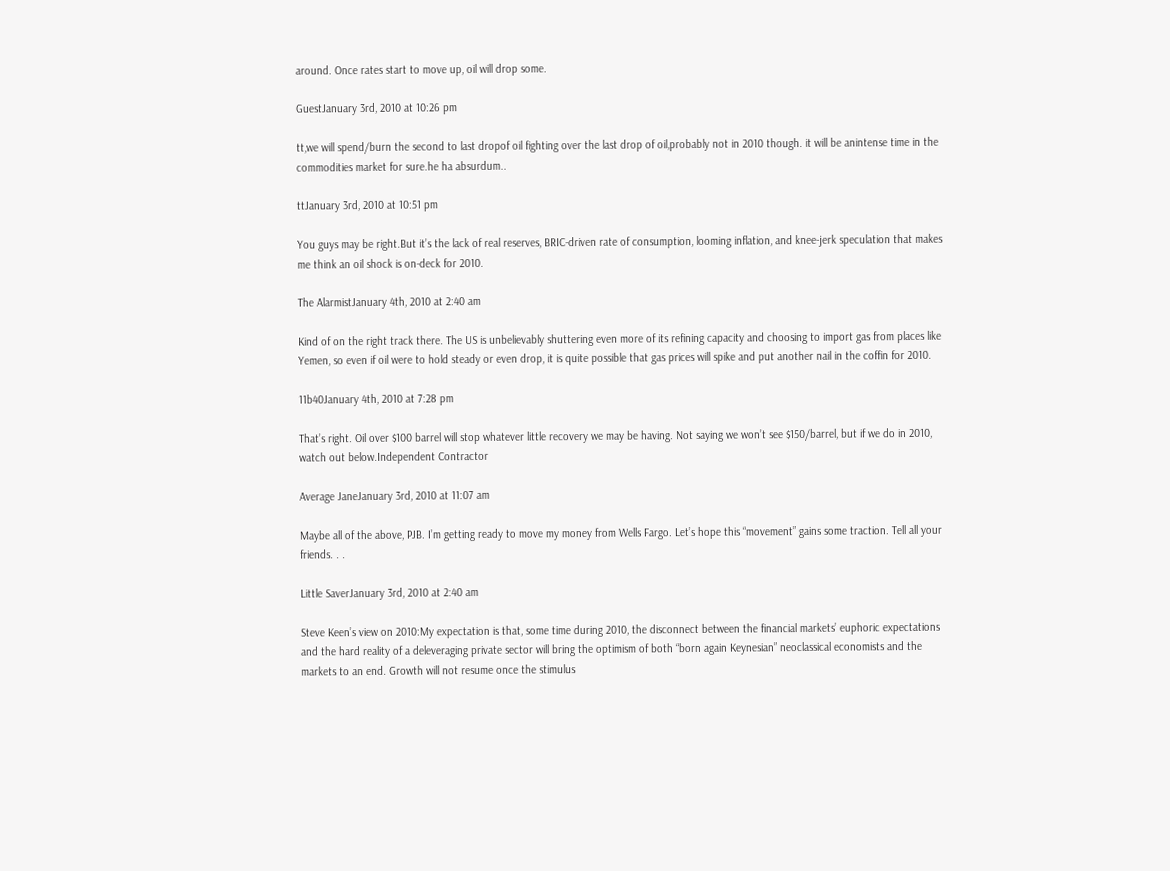around. Once rates start to move up, oil will drop some.

GuestJanuary 3rd, 2010 at 10:26 pm

tt,we will spend/burn the second to last dropof oil fighting over the last drop of oil,probably not in 2010 though. it will be anintense time in the commodities market for sure.he ha absurdum..

ttJanuary 3rd, 2010 at 10:51 pm

You guys may be right.But it’s the lack of real reserves, BRIC-driven rate of consumption, looming inflation, and knee-jerk speculation that makes me think an oil shock is on-deck for 2010.

The AlarmistJanuary 4th, 2010 at 2:40 am

Kind of on the right track there. The US is unbelievably shuttering even more of its refining capacity and choosing to import gas from places like Yemen, so even if oil were to hold steady or even drop, it is quite possible that gas prices will spike and put another nail in the coffin for 2010.

11b40January 4th, 2010 at 7:28 pm

That’s right. Oil over $100 barrel will stop whatever little recovery we may be having. Not saying we won’t see $150/barrel, but if we do in 2010, watch out below.Independent Contractor

Average JaneJanuary 3rd, 2010 at 11:07 am

Maybe all of the above, PJB. I’m getting ready to move my money from Wells Fargo. Let’s hope this “movement” gains some traction. Tell all your friends. . .

Little SaverJanuary 3rd, 2010 at 2:40 am

Steve Keen’s view on 2010:My expectation is that, some time during 2010, the disconnect between the financial markets’ euphoric expectations and the hard reality of a deleveraging private sector will bring the optimism of both “born again Keynesian” neoclassical economists and the markets to an end. Growth will not resume once the stimulus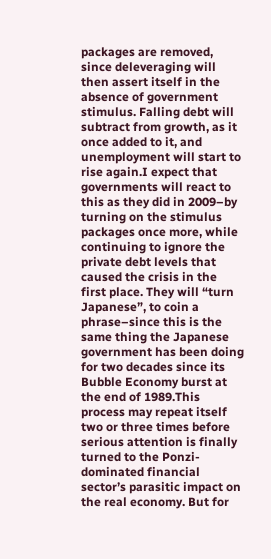packages are removed, since deleveraging will then assert itself in the absence of government stimulus. Falling debt will subtract from growth, as it once added to it, and unemployment will start to rise again.I expect that governments will react to this as they did in 2009–by turning on the stimulus packages once more, while continuing to ignore the private debt levels that caused the crisis in the first place. They will “turn Japanese”, to coin a phrase–since this is the same thing the Japanese government has been doing for two decades since its Bubble Economy burst at the end of 1989.This process may repeat itself two or three times before serious attention is finally turned to the Ponzi-dominated financial sector’s parasitic impact on the real economy. But for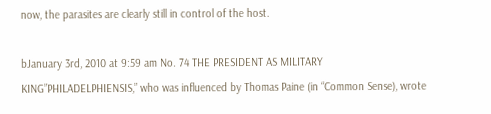now, the parasites are clearly still in control of the host.

bJanuary 3rd, 2010 at 9:59 am No. 74 THE PRESIDENT AS MILITARY KING”PHILADELPHIENSIS,” who was influenced by Thomas Paine (in “Common Sense), wrote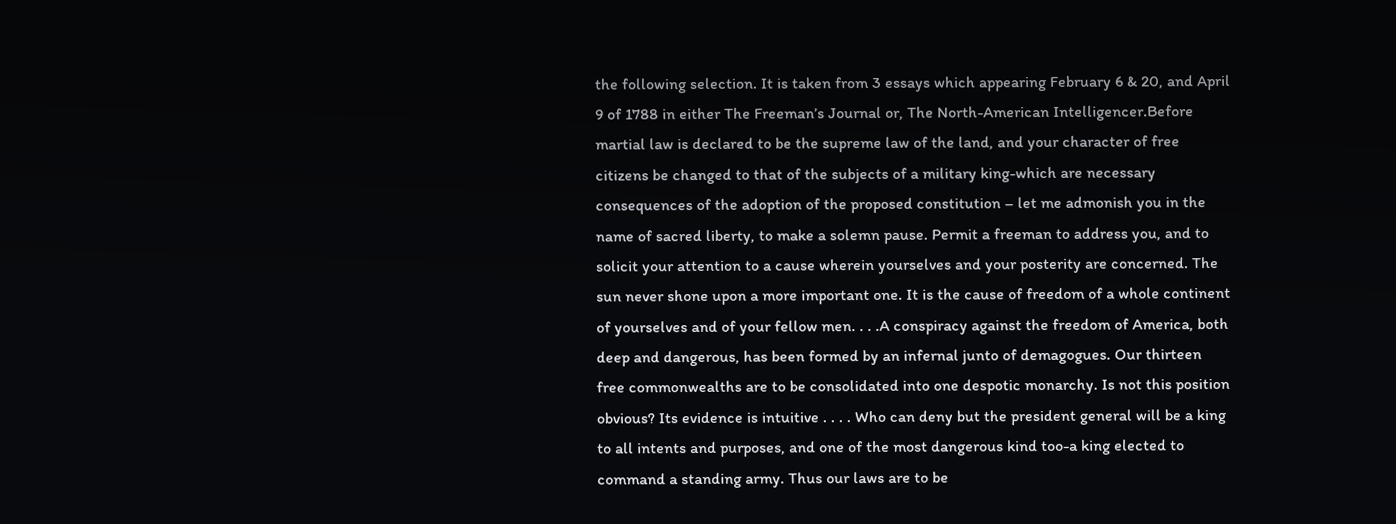the following selection. It is taken from 3 essays which appearing February 6 & 20, and April 9 of 1788 in either The Freeman’s Journal or, The North-American Intelligencer.Before martial law is declared to be the supreme law of the land, and your character of free citizens be changed to that of the subjects of a military king-which are necessary consequences of the adoption of the proposed constitution – let me admonish you in the name of sacred liberty, to make a solemn pause. Permit a freeman to address you, and to solicit your attention to a cause wherein yourselves and your posterity are concerned. The sun never shone upon a more important one. It is the cause of freedom of a whole continent of yourselves and of your fellow men. . . .A conspiracy against the freedom of America, both deep and dangerous, has been formed by an infernal junto of demagogues. Our thirteen free commonwealths are to be consolidated into one despotic monarchy. Is not this position obvious? Its evidence is intuitive . . . . Who can deny but the president general will be a king to all intents and purposes, and one of the most dangerous kind too-a king elected to command a standing army. Thus our laws are to be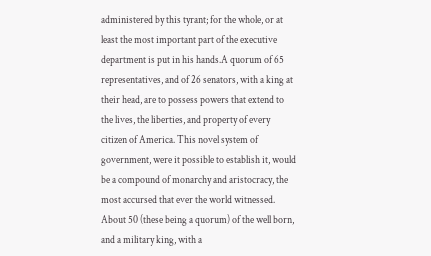administered by this tyrant; for the whole, or at least the most important part of the executive department is put in his hands.A quorum of 65 representatives, and of 26 senators, with a king at their head, are to possess powers that extend to the lives, the liberties, and property of every citizen of America. This novel system of government, were it possible to establish it, would be a compound of monarchy and aristocracy, the most accursed that ever the world witnessed. About 50 (these being a quorum) of the well born, and a military king, with a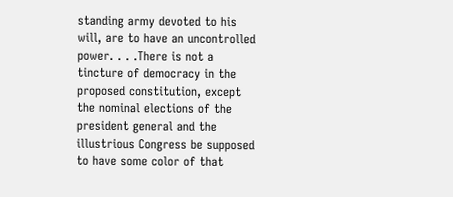standing army devoted to his will, are to have an uncontrolled power. . . .There is not a tincture of democracy in the proposed constitution, except the nominal elections of the president general and the illustrious Congress be supposed to have some color of that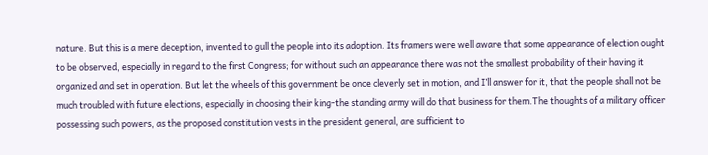nature. But this is a mere deception, invented to gull the people into its adoption. Its framers were well aware that some appearance of election ought to be observed, especially in regard to the first Congress; for without such an appearance there was not the smallest probability of their having it organized and set in operation. But let the wheels of this government be once cleverly set in motion, and I’ll answer for it, that the people shall not be much troubled with future elections, especially in choosing their king-the standing army will do that business for them.The thoughts of a military officer possessing such powers, as the proposed constitution vests in the president general, are sufficient to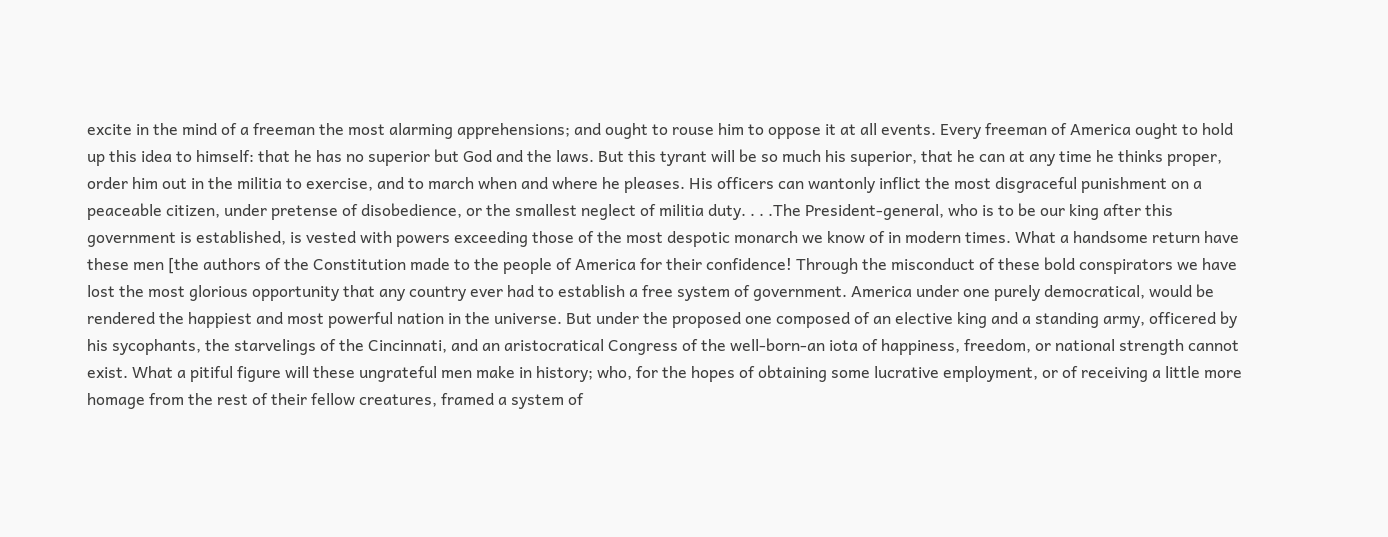excite in the mind of a freeman the most alarming apprehensions; and ought to rouse him to oppose it at all events. Every freeman of America ought to hold up this idea to himself: that he has no superior but God and the laws. But this tyrant will be so much his superior, that he can at any time he thinks proper, order him out in the militia to exercise, and to march when and where he pleases. His officers can wantonly inflict the most disgraceful punishment on a peaceable citizen, under pretense of disobedience, or the smallest neglect of militia duty. . . .The President-general, who is to be our king after this government is established, is vested with powers exceeding those of the most despotic monarch we know of in modern times. What a handsome return have these men [the authors of the Constitution made to the people of America for their confidence! Through the misconduct of these bold conspirators we have lost the most glorious opportunity that any country ever had to establish a free system of government. America under one purely democratical, would be rendered the happiest and most powerful nation in the universe. But under the proposed one composed of an elective king and a standing army, officered by his sycophants, the starvelings of the Cincinnati, and an aristocratical Congress of the well-born-an iota of happiness, freedom, or national strength cannot exist. What a pitiful figure will these ungrateful men make in history; who, for the hopes of obtaining some lucrative employment, or of receiving a little more homage from the rest of their fellow creatures, framed a system of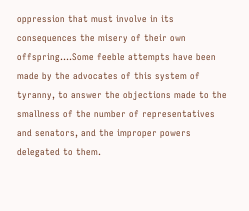oppression that must involve in its consequences the misery of their own offspring….Some feeble attempts have been made by the advocates of this system of tyranny, to answer the objections made to the smallness of the number of representatives and senators, and the improper powers delegated to them.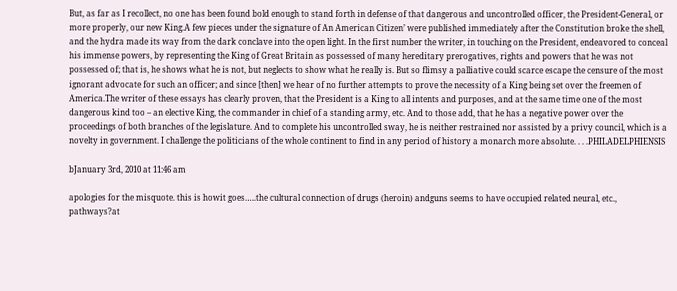But, as far as I recollect, no one has been found bold enough to stand forth in defense of that dangerous and uncontrolled officer, the President-General, or more properly, our new King.A few pieces under the signature of An American Citizen’ were published immediately after the Constitution broke the shell, and the hydra made its way from the dark conclave into the open light. In the first number the writer, in touching on the President, endeavored to conceal his immense powers, by representing the King of Great Britain as possessed of many hereditary prerogatives, rights and powers that he was not possessed of; that is, he shows what he is not, but neglects to show what he really is. But so flimsy a palliative could scarce escape the censure of the most ignorant advocate for such an officer; and since [then] we hear of no further attempts to prove the necessity of a King being set over the freemen of America.The writer of these essays has clearly proven, that the President is a King to all intents and purposes, and at the same time one of the most dangerous kind too – an elective King, the commander in chief of a standing army, etc. And to those add, that he has a negative power over the proceedings of both branches of the legislature. And to complete his uncontrolled sway, he is neither restrained nor assisted by a privy council, which is a novelty in government. I challenge the politicians of the whole continent to find in any period of history a monarch more absolute. . . .PHILADELPHIENSIS

bJanuary 3rd, 2010 at 11:46 am

apologies for the misquote. this is howit goes…..the cultural connection of drugs (heroin) andguns seems to have occupied related neural, etc., pathways?at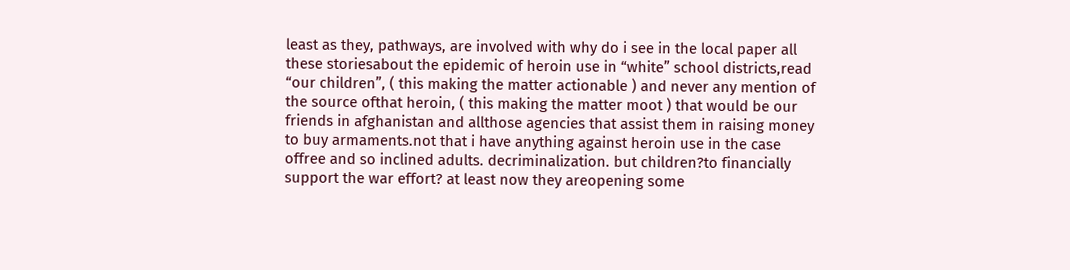least as they, pathways, are involved with why do i see in the local paper all these storiesabout the epidemic of heroin use in “white” school districts,read “our children”, ( this making the matter actionable ) and never any mention of the source ofthat heroin, ( this making the matter moot ) that would be our friends in afghanistan and allthose agencies that assist them in raising money to buy armaments.not that i have anything against heroin use in the case offree and so inclined adults. decriminalization. but children?to financially support the war effort? at least now they areopening some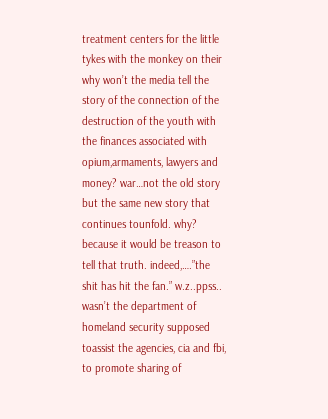treatment centers for the little tykes with the monkey on their why won’t the media tell the story of the connection of the destruction of the youth with the finances associated with opium,armaments, lawyers and money? war…not the old story but the same new story that continues tounfold. why? because it would be treason to tell that truth. indeed,….”the shit has hit the fan.” w.z..ppss.. wasn’t the department of homeland security supposed toassist the agencies, cia and fbi, to promote sharing of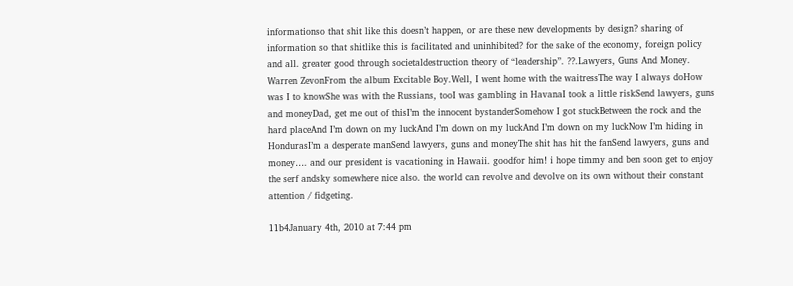informationso that shit like this doesn’t happen, or are these new developments by design? sharing of information so that shitlike this is facilitated and uninhibited? for the sake of the economy, foreign policy and all. greater good through societaldestruction theory of “leadership”. ??.Lawyers, Guns And Money. Warren ZevonFrom the album Excitable Boy.Well, I went home with the waitressThe way I always doHow was I to knowShe was with the Russians, tooI was gambling in HavanaI took a little riskSend lawyers, guns and moneyDad, get me out of thisI’m the innocent bystanderSomehow I got stuckBetween the rock and the hard placeAnd I’m down on my luckAnd I’m down on my luckAnd I’m down on my luckNow I’m hiding in HondurasI’m a desperate manSend lawyers, guns and moneyThe shit has hit the fanSend lawyers, guns and money…. and our president is vacationing in Hawaii. goodfor him! i hope timmy and ben soon get to enjoy the serf andsky somewhere nice also. the world can revolve and devolve on its own without their constant attention / fidgeting.

11b4January 4th, 2010 at 7:44 pm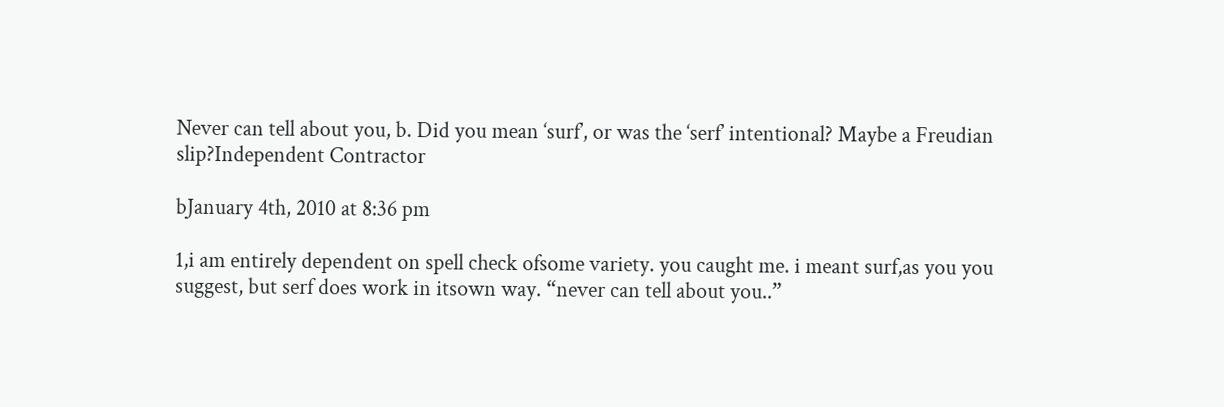Never can tell about you, b. Did you mean ‘surf’, or was the ‘serf’ intentional? Maybe a Freudian slip?Independent Contractor

bJanuary 4th, 2010 at 8:36 pm

1,i am entirely dependent on spell check ofsome variety. you caught me. i meant surf,as you you suggest, but serf does work in itsown way. “never can tell about you..”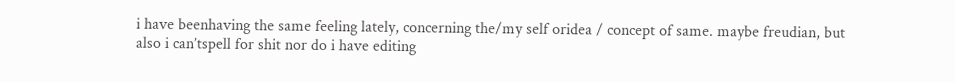i have beenhaving the same feeling lately, concerning the/my self oridea / concept of same. maybe freudian, but also i can’tspell for shit nor do i have editing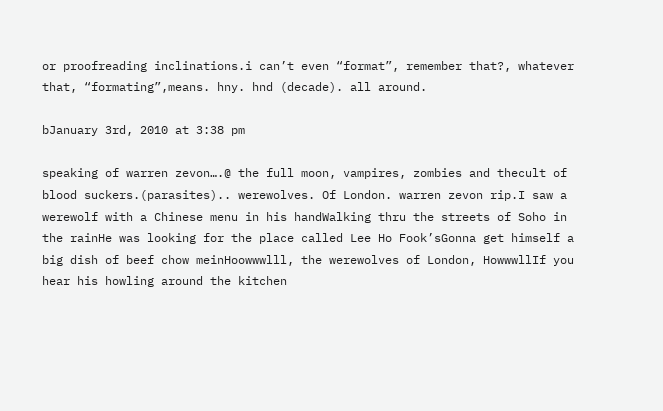or proofreading inclinations.i can’t even “format”, remember that?, whatever that, “formating”,means. hny. hnd (decade). all around.

bJanuary 3rd, 2010 at 3:38 pm

speaking of warren zevon….@ the full moon, vampires, zombies and thecult of blood suckers.(parasites).. werewolves. Of London. warren zevon rip.I saw a werewolf with a Chinese menu in his handWalking thru the streets of Soho in the rainHe was looking for the place called Lee Ho Fook’sGonna get himself a big dish of beef chow meinHoowwwlll, the werewolves of London, HowwwllIf you hear his howling around the kitchen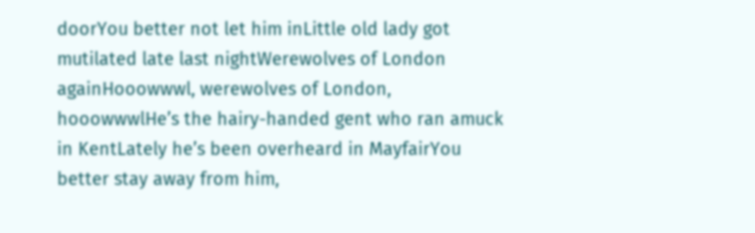doorYou better not let him inLittle old lady got mutilated late last nightWerewolves of London againHooowwwl, werewolves of London, hooowwwlHe’s the hairy-handed gent who ran amuck in KentLately he’s been overheard in MayfairYou better stay away from him,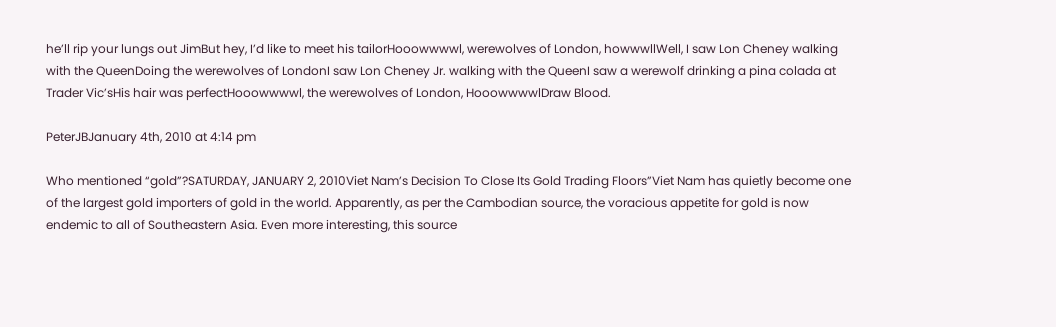he’ll rip your lungs out JimBut hey, I’d like to meet his tailorHooowwwwl, werewolves of London, howwwllWell, I saw Lon Cheney walking with the QueenDoing the werewolves of LondonI saw Lon Cheney Jr. walking with the QueenI saw a werewolf drinking a pina colada at Trader Vic’sHis hair was perfectHooowwwwl, the werewolves of London, HooowwwwlDraw Blood.

PeterJBJanuary 4th, 2010 at 4:14 pm

Who mentioned “gold”?SATURDAY, JANUARY 2, 2010Viet Nam’s Decision To Close Its Gold Trading Floors”Viet Nam has quietly become one of the largest gold importers of gold in the world. Apparently, as per the Cambodian source, the voracious appetite for gold is now endemic to all of Southeastern Asia. Even more interesting, this source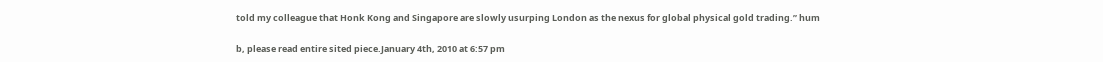told my colleague that Honk Kong and Singapore are slowly usurping London as the nexus for global physical gold trading.” hum

b, please read entire sited piece.January 4th, 2010 at 6:57 pm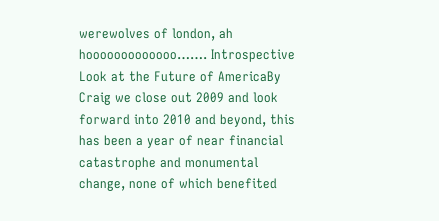werewolves of london, ah hooooooooooooo……. Introspective Look at the Future of AmericaBy Craig we close out 2009 and look forward into 2010 and beyond, this has been a year of near financial catastrophe and monumental change, none of which benefited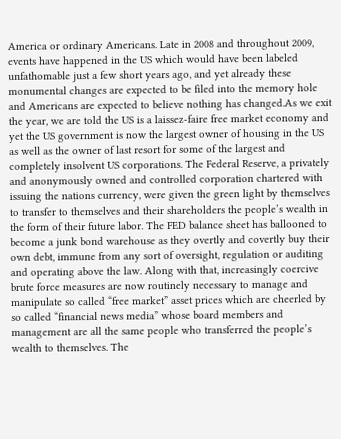America or ordinary Americans. Late in 2008 and throughout 2009, events have happened in the US which would have been labeled unfathomable just a few short years ago, and yet already these monumental changes are expected to be filed into the memory hole and Americans are expected to believe nothing has changed.As we exit the year, we are told the US is a laissez-faire free market economy and yet the US government is now the largest owner of housing in the US as well as the owner of last resort for some of the largest and completely insolvent US corporations. The Federal Reserve, a privately and anonymously owned and controlled corporation chartered with issuing the nations currency, were given the green light by themselves to transfer to themselves and their shareholders the people’s wealth in the form of their future labor. The FED balance sheet has ballooned to become a junk bond warehouse as they overtly and covertly buy their own debt, immune from any sort of oversight, regulation or auditing and operating above the law. Along with that, increasingly coercive brute force measures are now routinely necessary to manage and manipulate so called “free market” asset prices which are cheerled by so called “financial news media” whose board members and management are all the same people who transferred the people’s wealth to themselves. The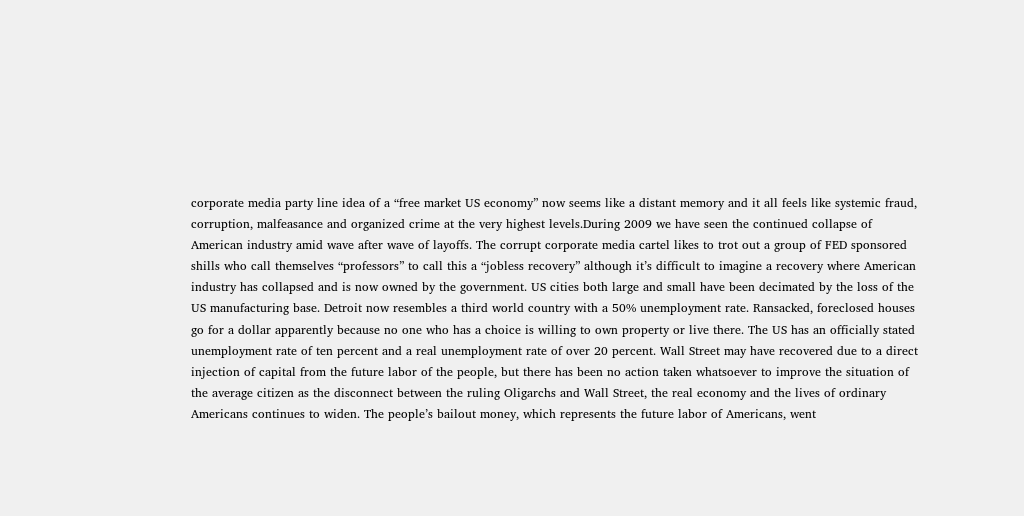corporate media party line idea of a “free market US economy” now seems like a distant memory and it all feels like systemic fraud, corruption, malfeasance and organized crime at the very highest levels.During 2009 we have seen the continued collapse of American industry amid wave after wave of layoffs. The corrupt corporate media cartel likes to trot out a group of FED sponsored shills who call themselves “professors” to call this a “jobless recovery” although it’s difficult to imagine a recovery where American industry has collapsed and is now owned by the government. US cities both large and small have been decimated by the loss of the US manufacturing base. Detroit now resembles a third world country with a 50% unemployment rate. Ransacked, foreclosed houses go for a dollar apparently because no one who has a choice is willing to own property or live there. The US has an officially stated unemployment rate of ten percent and a real unemployment rate of over 20 percent. Wall Street may have recovered due to a direct injection of capital from the future labor of the people, but there has been no action taken whatsoever to improve the situation of the average citizen as the disconnect between the ruling Oligarchs and Wall Street, the real economy and the lives of ordinary Americans continues to widen. The people’s bailout money, which represents the future labor of Americans, went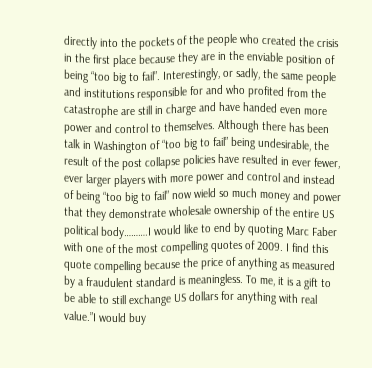directly into the pockets of the people who created the crisis in the first place because they are in the enviable position of being “too big to fail”. Interestingly, or sadly, the same people and institutions responsible for and who profited from the catastrophe are still in charge and have handed even more power and control to themselves. Although there has been talk in Washington of “too big to fail” being undesirable, the result of the post collapse policies have resulted in ever fewer, ever larger players with more power and control and instead of being “too big to fail” now wield so much money and power that they demonstrate wholesale ownership of the entire US political body……….I would like to end by quoting Marc Faber with one of the most compelling quotes of 2009. I find this quote compelling because the price of anything as measured by a fraudulent standard is meaningless. To me, it is a gift to be able to still exchange US dollars for anything with real value.”I would buy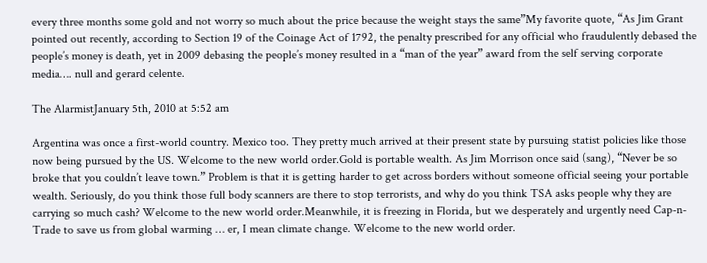every three months some gold and not worry so much about the price because the weight stays the same”My favorite quote, “As Jim Grant pointed out recently, according to Section 19 of the Coinage Act of 1792, the penalty prescribed for any official who fraudulently debased the people’s money is death, yet in 2009 debasing the people’s money resulted in a “man of the year” award from the self serving corporate media…. null and gerard celente.

The AlarmistJanuary 5th, 2010 at 5:52 am

Argentina was once a first-world country. Mexico too. They pretty much arrived at their present state by pursuing statist policies like those now being pursued by the US. Welcome to the new world order.Gold is portable wealth. As Jim Morrison once said (sang), “Never be so broke that you couldn’t leave town.” Problem is that it is getting harder to get across borders without someone official seeing your portable wealth. Seriously, do you think those full body scanners are there to stop terrorists, and why do you think TSA asks people why they are carrying so much cash? Welcome to the new world order.Meanwhile, it is freezing in Florida, but we desperately and urgently need Cap-n-Trade to save us from global warming … er, I mean climate change. Welcome to the new world order.